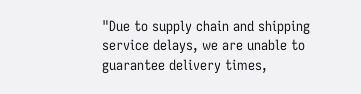"Due to supply chain and shipping service delays, we are unable to guarantee delivery times,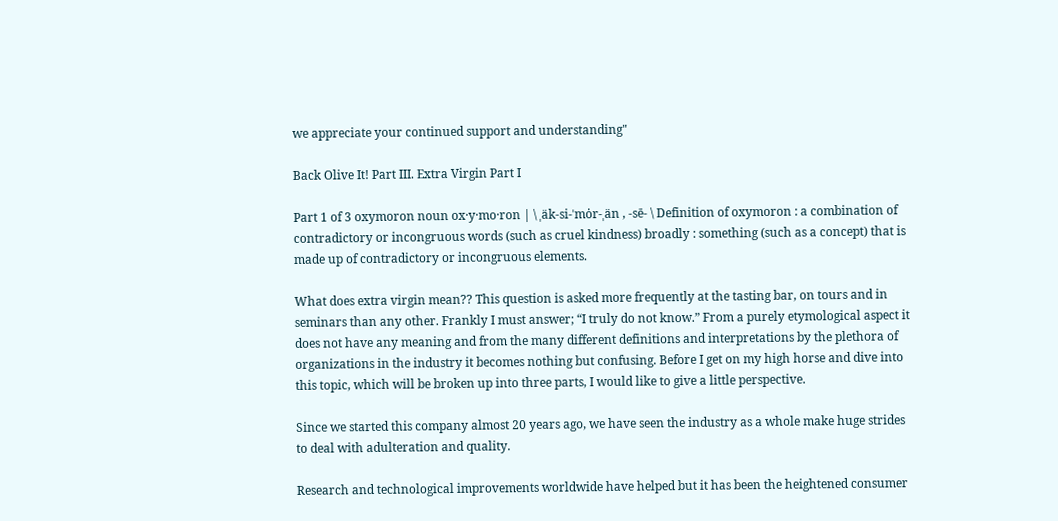we appreciate your continued support and understanding"

Back Olive It! Part III. Extra Virgin Part I

Part 1 of 3 oxymoron noun ox·y·mo·ron | \ ˌäk-si-ˈmȯr-ˌän , -sē- \ Definition of oxymoron : a combination of contradictory or incongruous words (such as cruel kindness) broadly : something (such as a concept) that is made up of contradictory or incongruous elements.

What does extra virgin mean?? This question is asked more frequently at the tasting bar, on tours and in seminars than any other. Frankly I must answer; “I truly do not know.” From a purely etymological aspect it does not have any meaning and from the many different definitions and interpretations by the plethora of organizations in the industry it becomes nothing but confusing. Before I get on my high horse and dive into this topic, which will be broken up into three parts, I would like to give a little perspective.

Since we started this company almost 20 years ago, we have seen the industry as a whole make huge strides to deal with adulteration and quality.

Research and technological improvements worldwide have helped but it has been the heightened consumer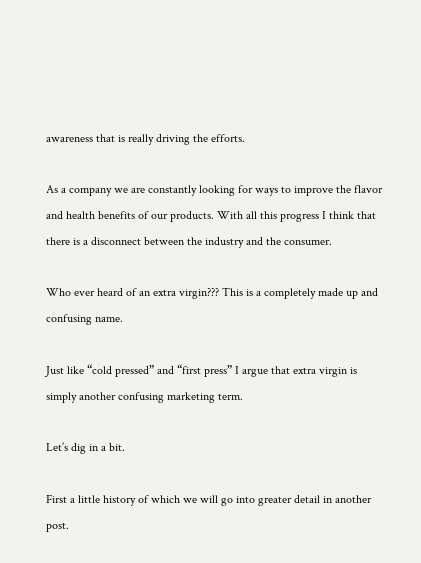awareness that is really driving the efforts.

As a company we are constantly looking for ways to improve the flavor and health benefits of our products. With all this progress I think that there is a disconnect between the industry and the consumer.

Who ever heard of an extra virgin??? This is a completely made up and confusing name.

Just like “cold pressed” and “first press” I argue that extra virgin is simply another confusing marketing term.

Let’s dig in a bit.

First a little history of which we will go into greater detail in another post.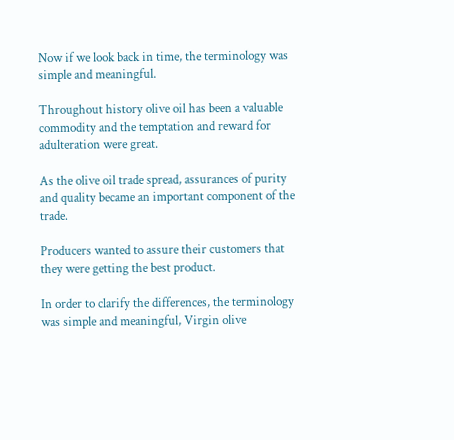Now if we look back in time, the terminology was simple and meaningful.

Throughout history olive oil has been a valuable commodity and the temptation and reward for adulteration were great.

As the olive oil trade spread, assurances of purity and quality became an important component of the trade.

Producers wanted to assure their customers that they were getting the best product.

In order to clarify the differences, the terminology was simple and meaningful, Virgin olive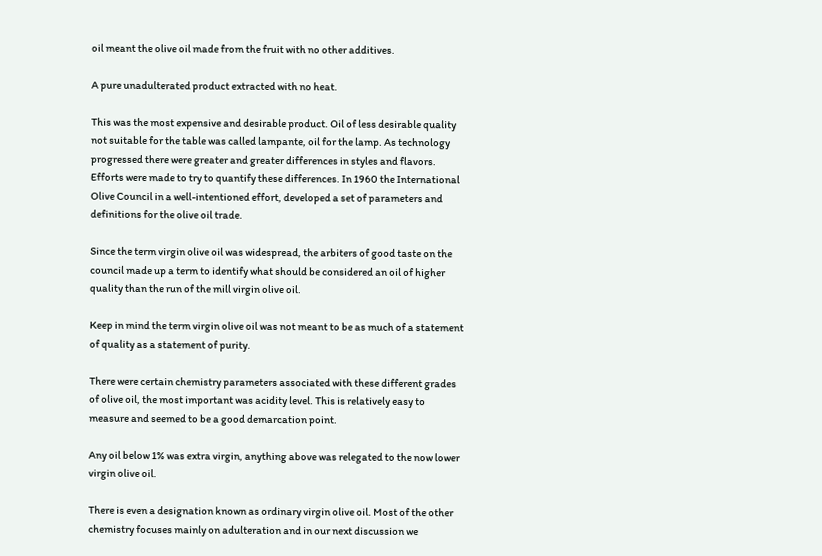oil meant the olive oil made from the fruit with no other additives.

A pure unadulterated product extracted with no heat.

This was the most expensive and desirable product. Oil of less desirable quality not suitable for the table was called lampante, oil for the lamp. As technology progressed there were greater and greater differences in styles and flavors. Efforts were made to try to quantify these differences. In 1960 the International Olive Council in a well-intentioned effort, developed a set of parameters and definitions for the olive oil trade.

Since the term virgin olive oil was widespread, the arbiters of good taste on the council made up a term to identify what should be considered an oil of higher quality than the run of the mill virgin olive oil.

Keep in mind the term virgin olive oil was not meant to be as much of a statement of quality as a statement of purity.

There were certain chemistry parameters associated with these different grades of olive oil, the most important was acidity level. This is relatively easy to measure and seemed to be a good demarcation point.

Any oil below 1% was extra virgin, anything above was relegated to the now lower virgin olive oil.

There is even a designation known as ordinary virgin olive oil. Most of the other chemistry focuses mainly on adulteration and in our next discussion we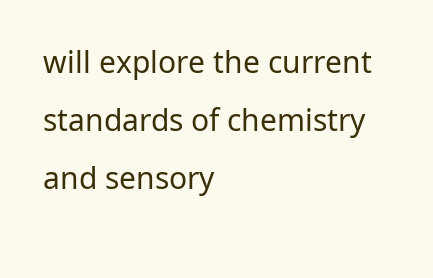will explore the current standards of chemistry and sensory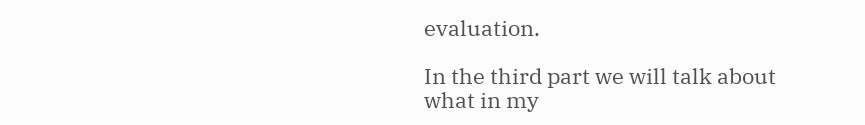evaluation.

In the third part we will talk about what in my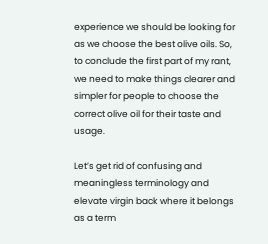experience we should be looking for as we choose the best olive oils. So, to conclude the first part of my rant, we need to make things clearer and simpler for people to choose the correct olive oil for their taste and usage.

Let’s get rid of confusing and meaningless terminology and elevate virgin back where it belongs as a term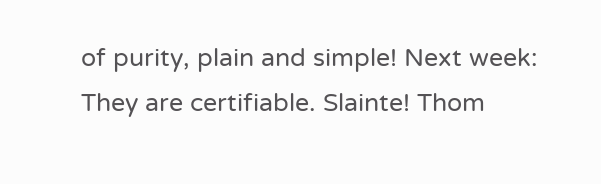of purity, plain and simple! Next week: They are certifiable. Slainte! Thom